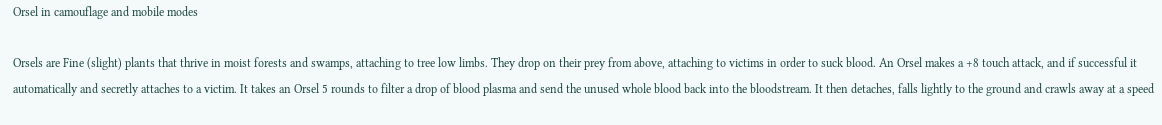Orsel in camouflage and mobile modes

Orsels are Fine (slight) plants that thrive in moist forests and swamps, attaching to tree low limbs. They drop on their prey from above, attaching to victims in order to suck blood. An Orsel makes a +8 touch attack, and if successful it automatically and secretly attaches to a victim. It takes an Orsel 5 rounds to filter a drop of blood plasma and send the unused whole blood back into the bloodstream. It then detaches, falls lightly to the ground and crawls away at a speed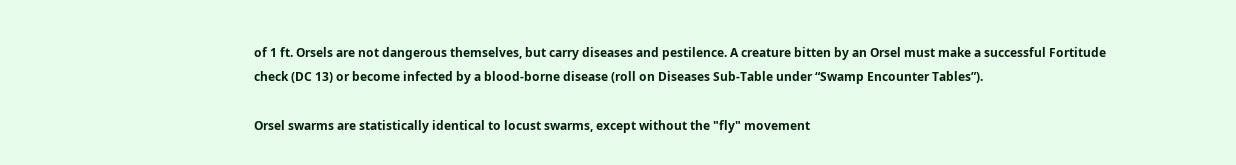of 1 ft. Orsels are not dangerous themselves, but carry diseases and pestilence. A creature bitten by an Orsel must make a successful Fortitude check (DC 13) or become infected by a blood-borne disease (roll on Diseases Sub-Table under “Swamp Encounter Tables”).

Orsel swarms are statistically identical to locust swarms, except without the "fly" movement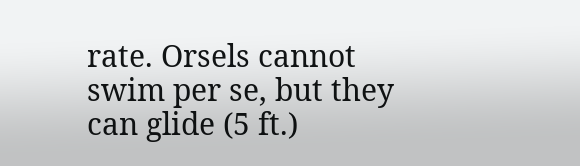rate. Orsels cannot swim per se, but they can glide (5 ft.)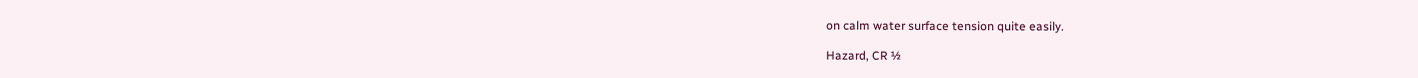on calm water surface tension quite easily.

Hazard, CR ½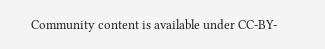Community content is available under CC-BY-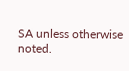SA unless otherwise noted.